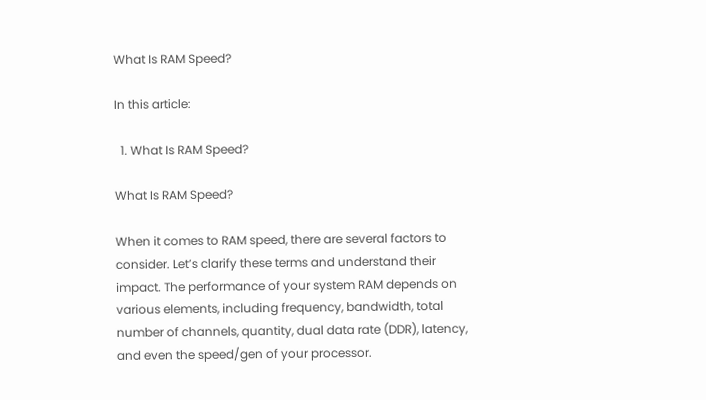What Is RAM Speed?

In this article:

  1. What Is RAM Speed?

What Is RAM Speed?

When it comes to RAM speed, there are several factors to consider. Let’s clarify these terms and understand their impact. The performance of your system RAM depends on various elements, including frequency, bandwidth, total number of channels, quantity, dual data rate (DDR), latency, and even the speed/gen of your processor.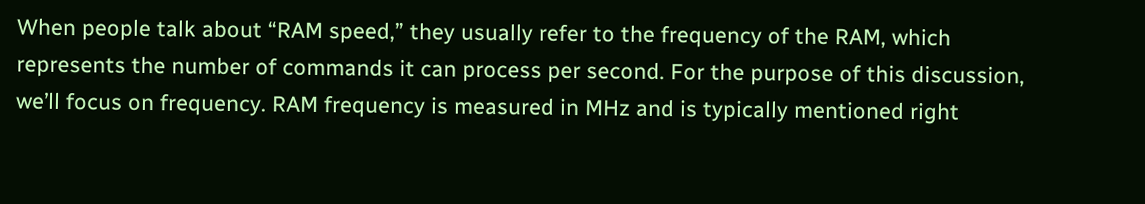When people talk about “RAM speed,” they usually refer to the frequency of the RAM, which represents the number of commands it can process per second. For the purpose of this discussion, we’ll focus on frequency. RAM frequency is measured in MHz and is typically mentioned right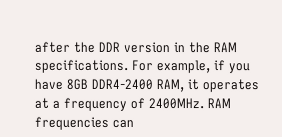after the DDR version in the RAM specifications. For example, if you have 8GB DDR4-2400 RAM, it operates at a frequency of 2400MHz. RAM frequencies can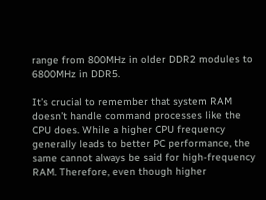range from 800MHz in older DDR2 modules to 6800MHz in DDR5.

It’s crucial to remember that system RAM doesn’t handle command processes like the CPU does. While a higher CPU frequency generally leads to better PC performance, the same cannot always be said for high-frequency RAM. Therefore, even though higher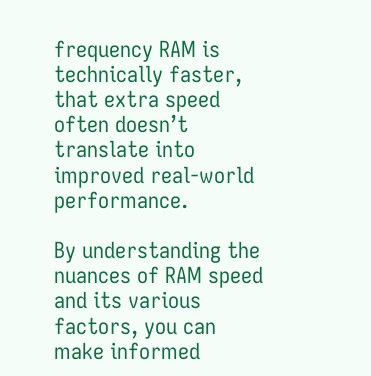frequency RAM is technically faster, that extra speed often doesn’t translate into improved real-world performance.

By understanding the nuances of RAM speed and its various factors, you can make informed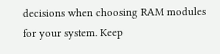decisions when choosing RAM modules for your system. Keep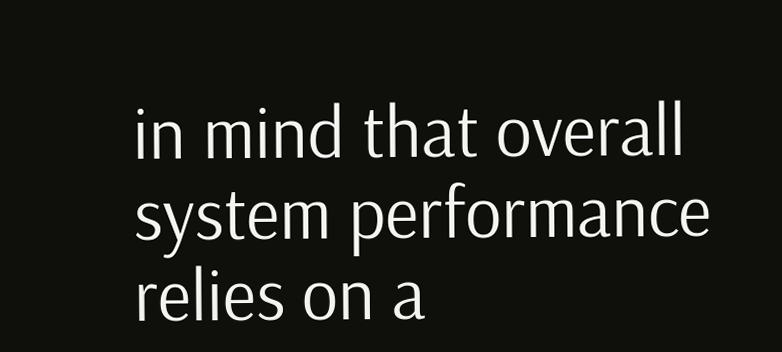in mind that overall system performance relies on a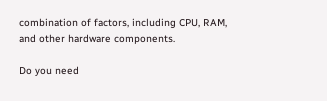combination of factors, including CPU, RAM, and other hardware components.

Do you need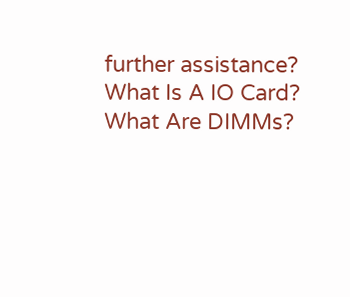further assistance?
What Is A IO Card?
What Are DIMMs?